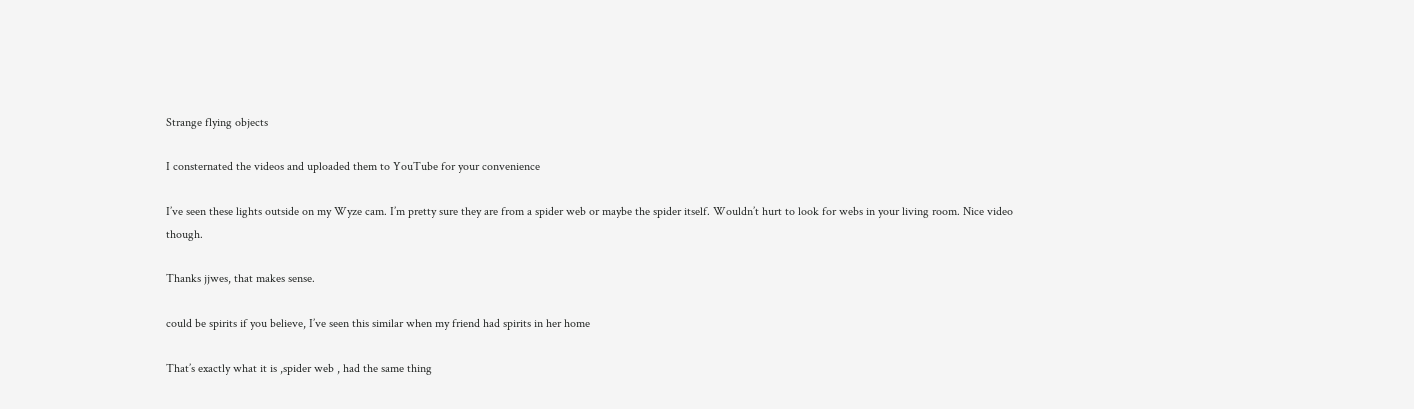Strange flying objects

I consternated the videos and uploaded them to YouTube for your convenience

I’ve seen these lights outside on my Wyze cam. I’m pretty sure they are from a spider web or maybe the spider itself. Wouldn’t hurt to look for webs in your living room. Nice video though.

Thanks jjwes, that makes sense.

could be spirits if you believe, I’ve seen this similar when my friend had spirits in her home

That’s exactly what it is ,spider web , had the same thing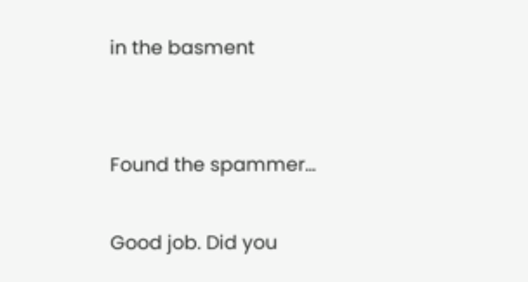in the basment


Found the spammer…

Good job. Did you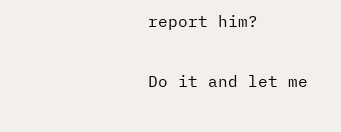report him?

Do it and let me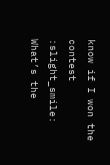know if I won the contest :slight_smile: What’s the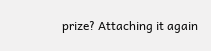prize? Attaching it again